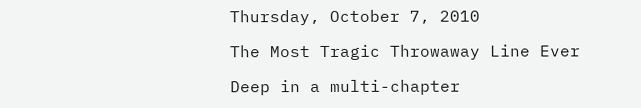Thursday, October 7, 2010

The Most Tragic Throwaway Line Ever

Deep in a multi-chapter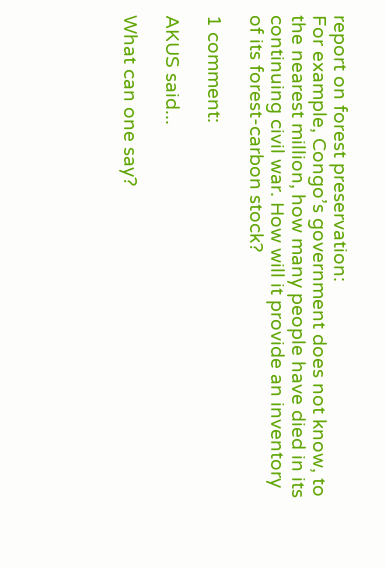report on forest preservation:
For example, Congo’s government does not know, to the nearest million, how many people have died in its continuing civil war. How will it provide an inventory of its forest-carbon stock?

1 comment:

AKUS said...

What can one say?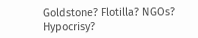Goldstone? Flotilla? NGOs? Hypocrisy?